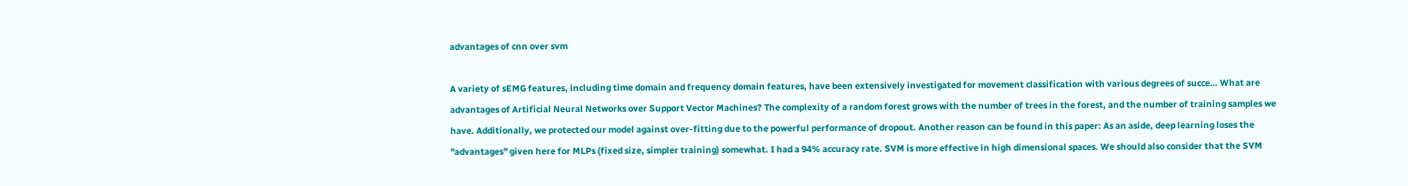advantages of cnn over svm

A variety of sEMG features, including time domain and frequency domain features, have been extensively investigated for movement classification with various degrees of succe… What are advantages of Artificial Neural Networks over Support Vector Machines? The complexity of a random forest grows with the number of trees in the forest, and the number of training samples we have. Additionally, we protected our model against over-fitting due to the powerful performance of dropout. Another reason can be found in this paper: As an aside, deep learning loses the "advantages" given here for MLPs (fixed size, simpler training) somewhat. I had a 94% accuracy rate. SVM is more effective in high dimensional spaces. We should also consider that the SVM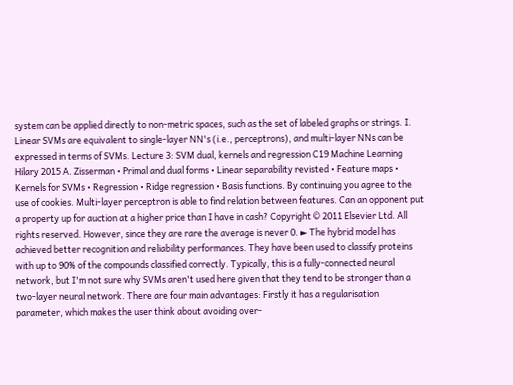system can be applied directly to non-metric spaces, such as the set of labeled graphs or strings. I. Linear SVMs are equivalent to single-layer NN's (i.e., perceptrons), and multi-layer NNs can be expressed in terms of SVMs. Lecture 3: SVM dual, kernels and regression C19 Machine Learning Hilary 2015 A. Zisserman • Primal and dual forms • Linear separability revisted • Feature maps • Kernels for SVMs • Regression • Ridge regression • Basis functions. By continuing you agree to the use of cookies. Multi-layer perceptron is able to find relation between features. Can an opponent put a property up for auction at a higher price than I have in cash? Copyright © 2011 Elsevier Ltd. All rights reserved. However, since they are rare the average is never 0. ► The hybrid model has achieved better recognition and reliability performances. They have been used to classify proteins with up to 90% of the compounds classified correctly. Typically, this is a fully-connected neural network, but I'm not sure why SVMs aren't used here given that they tend to be stronger than a two-layer neural network. There are four main advantages: Firstly it has a regularisation parameter, which makes the user think about avoiding over-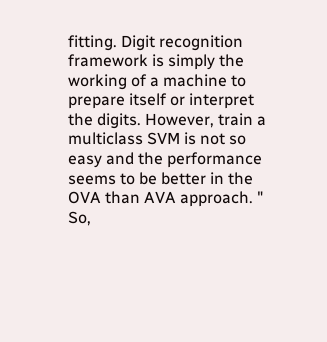fitting. Digit recognition framework is simply the working of a machine to prepare itself or interpret the digits. However, train a multiclass SVM is not so easy and the performance seems to be better in the OVA than AVA approach. " So,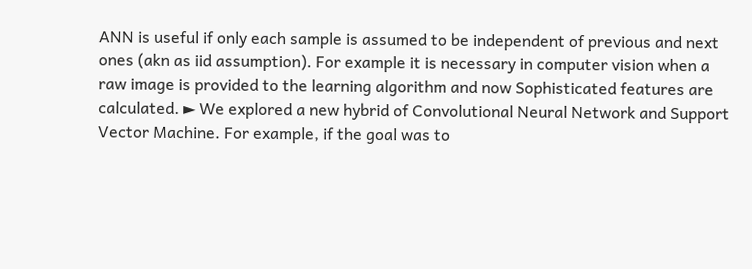ANN is useful if only each sample is assumed to be independent of previous and next ones (akn as iid assumption). For example it is necessary in computer vision when a raw image is provided to the learning algorithm and now Sophisticated features are calculated. ► We explored a new hybrid of Convolutional Neural Network and Support Vector Machine. For example, if the goal was to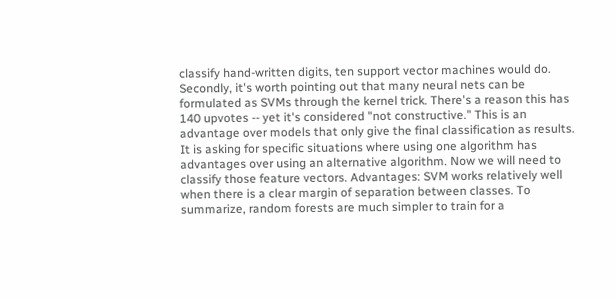classify hand-written digits, ten support vector machines would do. Secondly, it's worth pointing out that many neural nets can be formulated as SVMs through the kernel trick. There's a reason this has 140 upvotes -- yet it's considered "not constructive." This is an advantage over models that only give the final classification as results. It is asking for specific situations where using one algorithm has advantages over using an alternative algorithm. Now we will need to classify those feature vectors. Advantages: SVM works relatively well when there is a clear margin of separation between classes. To summarize, random forests are much simpler to train for a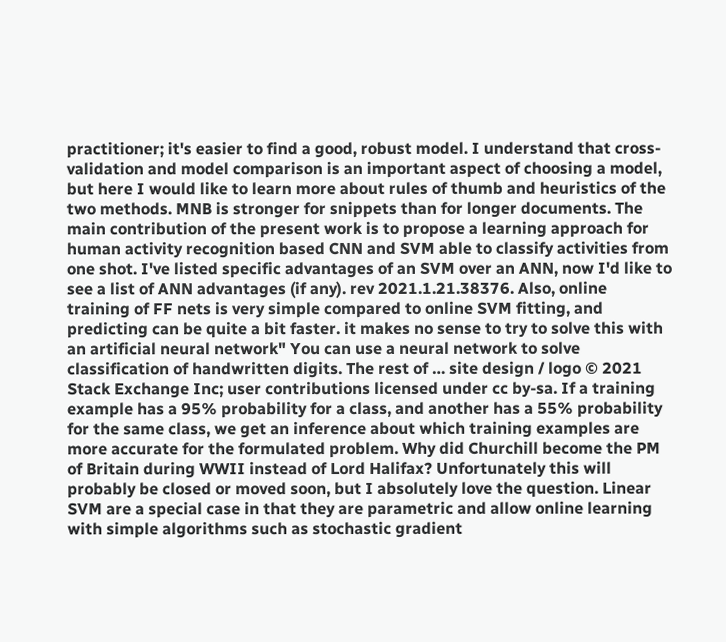practitioner; it's easier to find a good, robust model. I understand that cross-validation and model comparison is an important aspect of choosing a model, but here I would like to learn more about rules of thumb and heuristics of the two methods. MNB is stronger for snippets than for longer documents. The main contribution of the present work is to propose a learning approach for human activity recognition based CNN and SVM able to classify activities from one shot. I've listed specific advantages of an SVM over an ANN, now I'd like to see a list of ANN advantages (if any). rev 2021.1.21.38376. Also, online training of FF nets is very simple compared to online SVM fitting, and predicting can be quite a bit faster. it makes no sense to try to solve this with an artificial neural network" You can use a neural network to solve classification of handwritten digits. The rest of … site design / logo © 2021 Stack Exchange Inc; user contributions licensed under cc by-sa. If a training example has a 95% probability for a class, and another has a 55% probability for the same class, we get an inference about which training examples are more accurate for the formulated problem. Why did Churchill become the PM of Britain during WWII instead of Lord Halifax? Unfortunately this will probably be closed or moved soon, but I absolutely love the question. Linear SVM are a special case in that they are parametric and allow online learning with simple algorithms such as stochastic gradient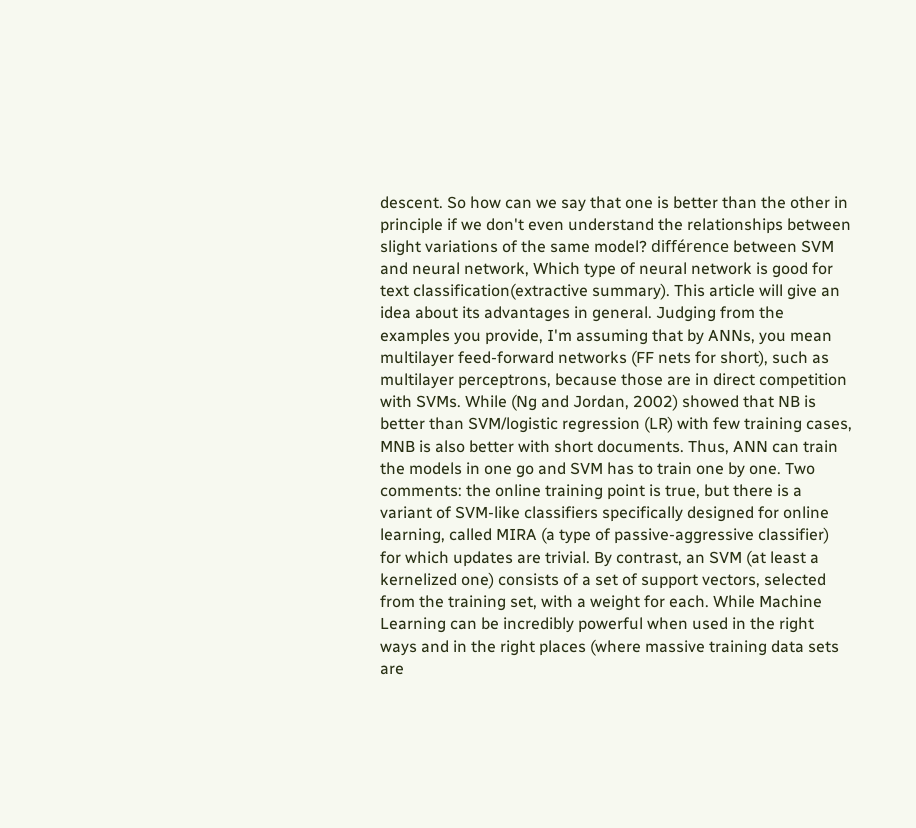descent. So how can we say that one is better than the other in principle if we don't even understand the relationships between slight variations of the same model? différence between SVM and neural network, Which type of neural network is good for text classification(extractive summary). This article will give an idea about its advantages in general. Judging from the examples you provide, I'm assuming that by ANNs, you mean multilayer feed-forward networks (FF nets for short), such as multilayer perceptrons, because those are in direct competition with SVMs. While (Ng and Jordan, 2002) showed that NB is better than SVM/logistic regression (LR) with few training cases, MNB is also better with short documents. Thus, ANN can train the models in one go and SVM has to train one by one. Two comments: the online training point is true, but there is a variant of SVM-like classifiers specifically designed for online learning, called MIRA (a type of passive-aggressive classifier) for which updates are trivial. By contrast, an SVM (at least a kernelized one) consists of a set of support vectors, selected from the training set, with a weight for each. While Machine Learning can be incredibly powerful when used in the right ways and in the right places (where massive training data sets are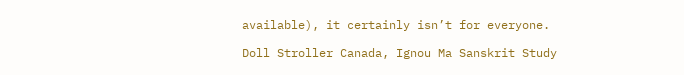available), it certainly isn’t for everyone.

Doll Stroller Canada, Ignou Ma Sanskrit Study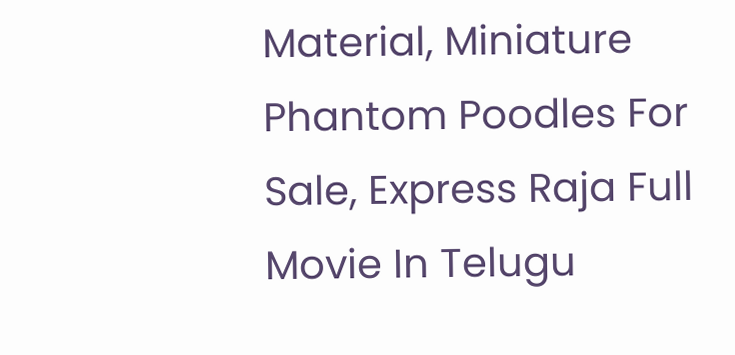Material, Miniature Phantom Poodles For Sale, Express Raja Full Movie In Telugu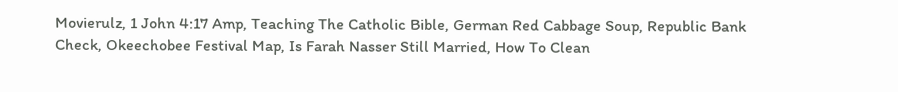Movierulz, 1 John 4:17 Amp, Teaching The Catholic Bible, German Red Cabbage Soup, Republic Bank Check, Okeechobee Festival Map, Is Farah Nasser Still Married, How To Clean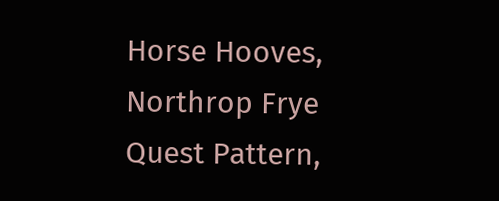Horse Hooves, Northrop Frye Quest Pattern,